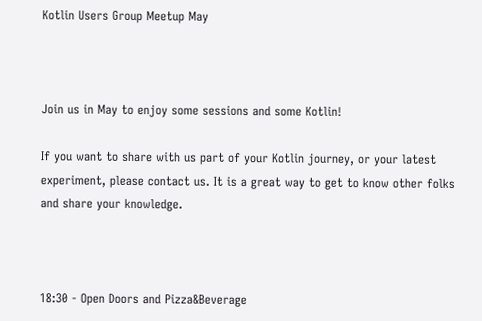Kotlin Users Group Meetup May



Join us in May to enjoy some sessions and some Kotlin!

If you want to share with us part of your Kotlin journey, or your latest experiment, please contact us. It is a great way to get to know other folks and share your knowledge.



18:30 - Open Doors and Pizza&Beverage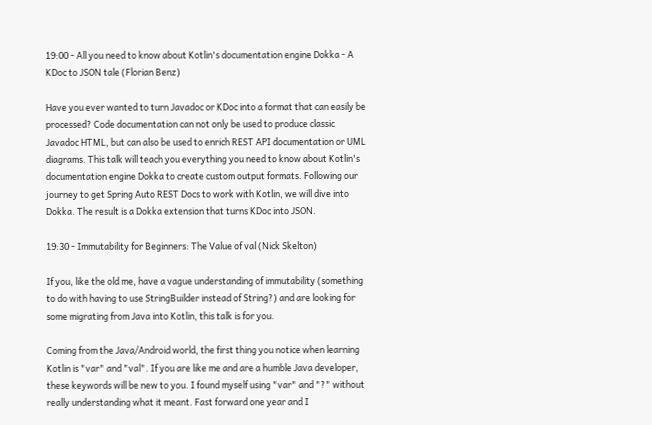19:00 - All you need to know about Kotlin's documentation engine Dokka - A KDoc to JSON tale (Florian Benz)

Have you ever wanted to turn Javadoc or KDoc into a format that can easily be processed? Code documentation can not only be used to produce classic Javadoc HTML, but can also be used to enrich REST API documentation or UML diagrams. This talk will teach you everything you need to know about Kotlin's documentation engine Dokka to create custom output formats. Following our journey to get Spring Auto REST Docs to work with Kotlin, we will dive into Dokka. The result is a Dokka extension that turns KDoc into JSON.

19:30 - Immutability for Beginners: The Value of val (Nick Skelton)

If you, like the old me, have a vague understanding of immutability (something to do with having to use StringBuilder instead of String?) and are looking for some migrating from Java into Kotlin, this talk is for you.

Coming from the Java/Android world, the first thing you notice when learning Kotlin is "var" and "val". If you are like me and are a humble Java developer, these keywords will be new to you. I found myself using "var" and "?" without really understanding what it meant. Fast forward one year and I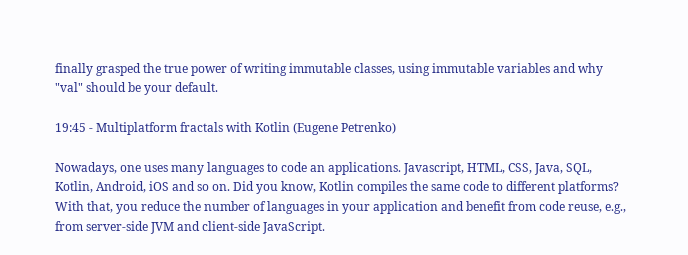finally grasped the true power of writing immutable classes, using immutable variables and why "val" should be your default.

19:45 - Multiplatform fractals with Kotlin (Eugene Petrenko)

Nowadays, one uses many languages to code an applications. Javascript, HTML, CSS, Java, SQL, Kotlin, Android, iOS and so on. Did you know, Kotlin compiles the same code to different platforms? With that, you reduce the number of languages in your application and benefit from code reuse, e.g., from server-side JVM and client-side JavaScript.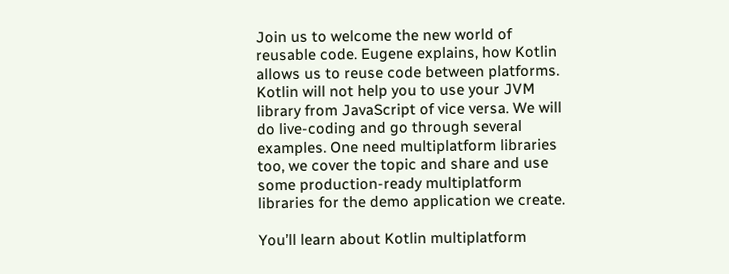Join us to welcome the new world of reusable code. Eugene explains, how Kotlin allows us to reuse code between platforms. Kotlin will not help you to use your JVM library from JavaScript of vice versa. We will do live-coding and go through several examples. One need multiplatform libraries too, we cover the topic and share and use some production-ready multiplatform libraries for the demo application we create.

You’ll learn about Kotlin multiplatform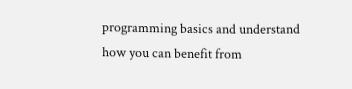programming basics and understand how you can benefit from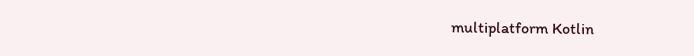multiplatform Kotlin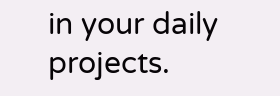in your daily projects.